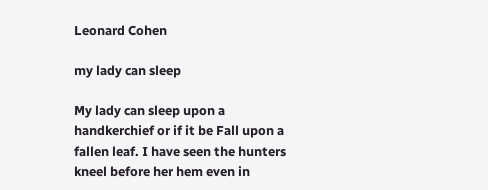Leonard Cohen

my lady can sleep

My lady can sleep upon a handkerchief or if it be Fall upon a fallen leaf. I have seen the hunters kneel before her hem even in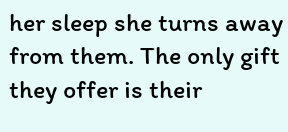her sleep she turns away from them. The only gift they offer is their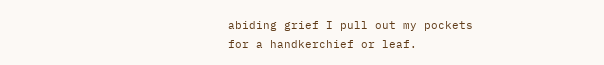abiding grief I pull out my pockets for a handkerchief or leaf.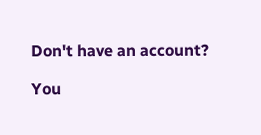Don't have an account?

You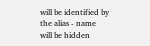will be identified by the alias - name will be hidden